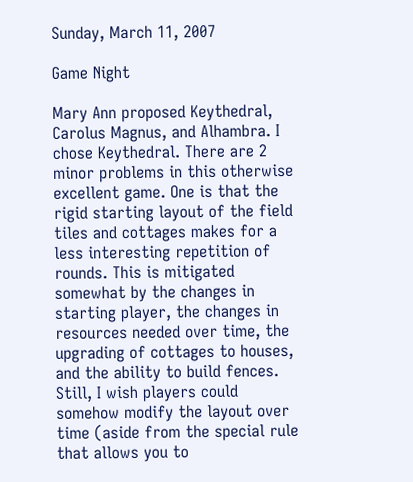Sunday, March 11, 2007

Game Night

Mary Ann proposed Keythedral, Carolus Magnus, and Alhambra. I chose Keythedral. There are 2 minor problems in this otherwise excellent game. One is that the rigid starting layout of the field tiles and cottages makes for a less interesting repetition of rounds. This is mitigated somewhat by the changes in starting player, the changes in resources needed over time, the upgrading of cottages to houses, and the ability to build fences. Still, I wish players could somehow modify the layout over time (aside from the special rule that allows you to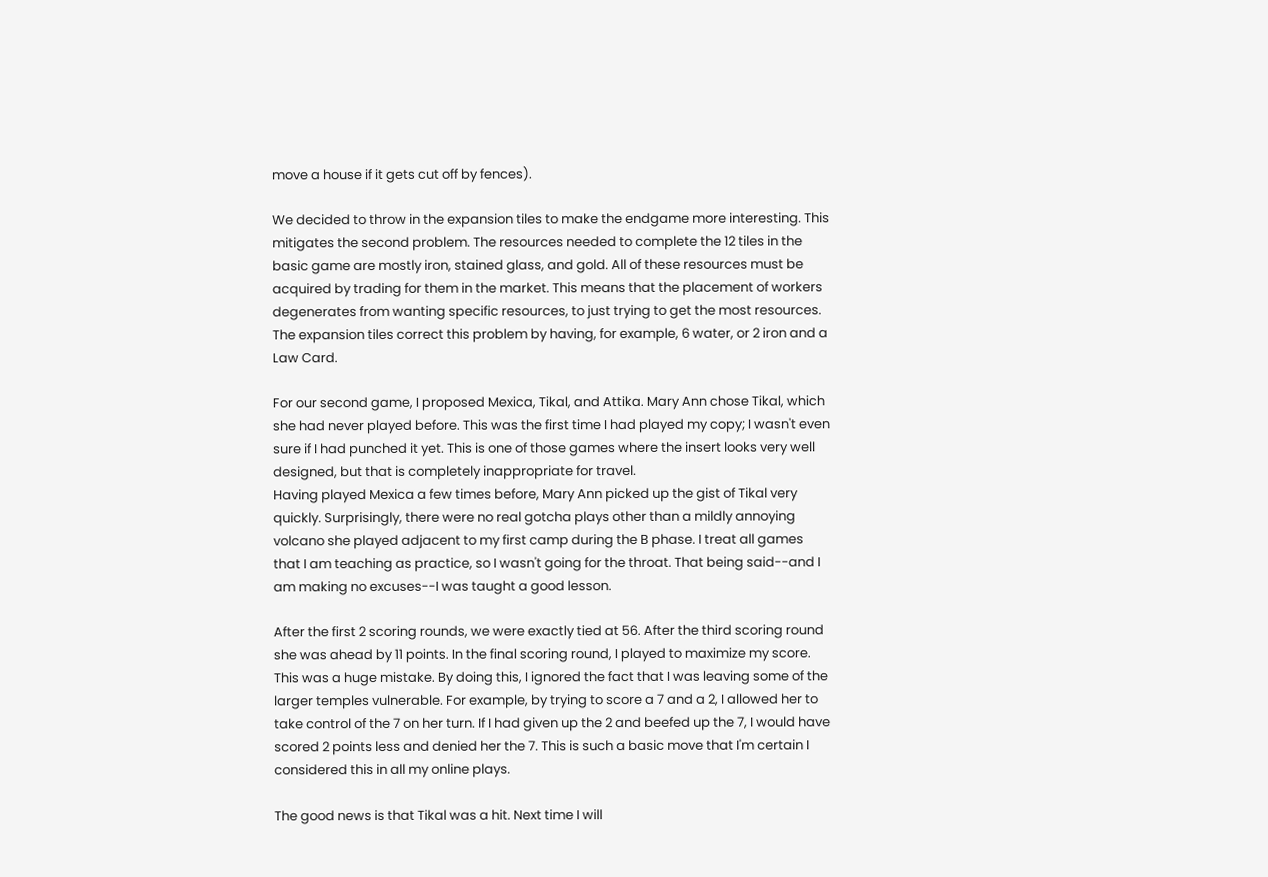move a house if it gets cut off by fences).

We decided to throw in the expansion tiles to make the endgame more interesting. This mitigates the second problem. The resources needed to complete the 12 tiles in the basic game are mostly iron, stained glass, and gold. All of these resources must be acquired by trading for them in the market. This means that the placement of workers degenerates from wanting specific resources, to just trying to get the most resources. The expansion tiles correct this problem by having, for example, 6 water, or 2 iron and a Law Card.

For our second game, I proposed Mexica, Tikal, and Attika. Mary Ann chose Tikal, which she had never played before. This was the first time I had played my copy; I wasn't even sure if I had punched it yet. This is one of those games where the insert looks very well designed, but that is completely inappropriate for travel.
Having played Mexica a few times before, Mary Ann picked up the gist of Tikal very quickly. Surprisingly, there were no real gotcha plays other than a mildly annoying volcano she played adjacent to my first camp during the B phase. I treat all games that I am teaching as practice, so I wasn't going for the throat. That being said--and I am making no excuses--I was taught a good lesson.

After the first 2 scoring rounds, we were exactly tied at 56. After the third scoring round she was ahead by 11 points. In the final scoring round, I played to maximize my score. This was a huge mistake. By doing this, I ignored the fact that I was leaving some of the larger temples vulnerable. For example, by trying to score a 7 and a 2, I allowed her to take control of the 7 on her turn. If I had given up the 2 and beefed up the 7, I would have scored 2 points less and denied her the 7. This is such a basic move that I'm certain I considered this in all my online plays.

The good news is that Tikal was a hit. Next time I will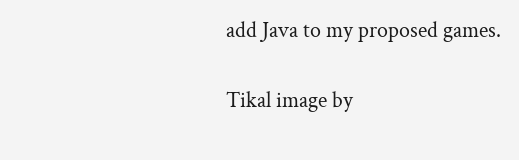add Java to my proposed games.

Tikal image by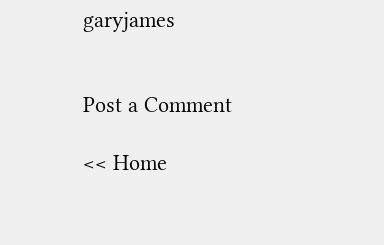garyjames


Post a Comment

<< Home